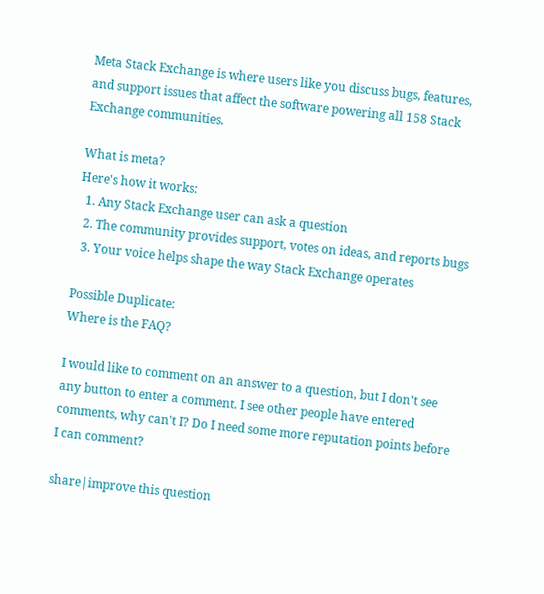Meta Stack Exchange is where users like you discuss bugs, features, and support issues that affect the software powering all 158 Stack Exchange communities.

What is meta?
Here's how it works:
  1. Any Stack Exchange user can ask a question
  2. The community provides support, votes on ideas, and reports bugs
  3. Your voice helps shape the way Stack Exchange operates

Possible Duplicate:
Where is the FAQ?

I would like to comment on an answer to a question, but I don't see any button to enter a comment. I see other people have entered comments, why can't I? Do I need some more reputation points before I can comment?

share|improve this question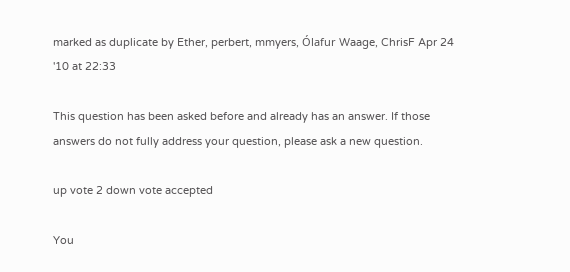marked as duplicate by Ether, perbert, mmyers, Ólafur Waage, ChrisF Apr 24 '10 at 22:33

This question has been asked before and already has an answer. If those answers do not fully address your question, please ask a new question.

up vote 2 down vote accepted

You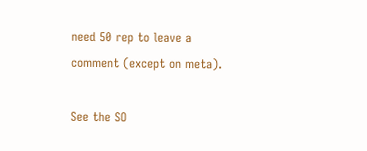need 50 rep to leave a comment (except on meta).

See the SO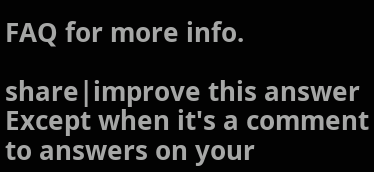FAQ for more info.

share|improve this answer
Except when it's a comment to answers on your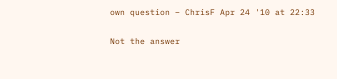own question – ChrisF Apr 24 '10 at 22:33

Not the answer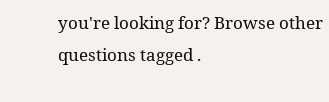you're looking for? Browse other questions tagged .